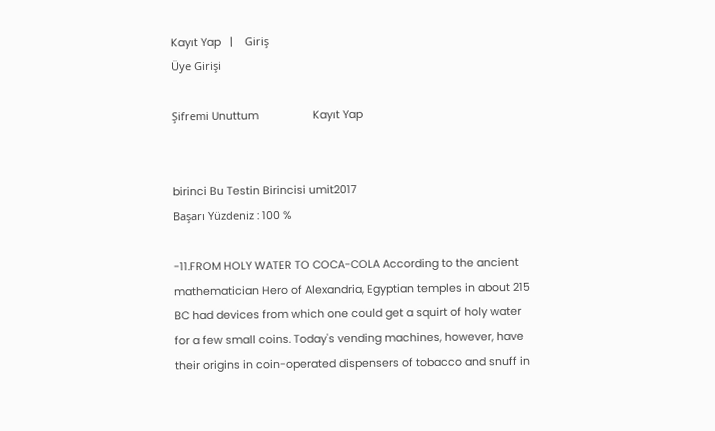Kayıt Yap   |    Giriş
Üye Girişi

Şifremi Unuttum                  Kayıt Yap


birinci Bu Testin Birincisi umit2017
Başarı Yüzdeniz : 100 %

-11.FROM HOLY WATER TO COCA-COLA According to the ancient mathematician Hero of Alexandria, Egyptian temples in about 215 BC had devices from which one could get a squirt of holy water for a few small coins. Today's vending machines, however, have their origins in coin-operated dispensers of tobacco and snuff in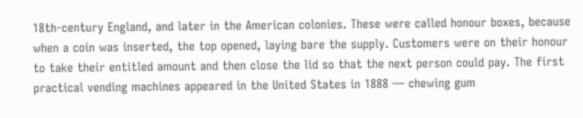18th-century England, and later in the American colonies. These were called honour boxes, because when a coin was inserted, the top opened, laying bare the supply. Customers were on their honour to take their entitled amount and then close the lid so that the next person could pay. The first practical vending machines appeared in the United States in 1888 — chewing gum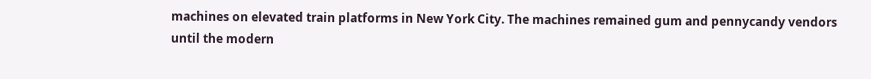machines on elevated train platforms in New York City. The machines remained gum and pennycandy vendors until the modern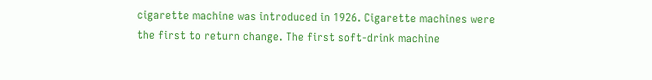cigarette machine was introduced in 1926. Cigarette machines were the first to return change. The first soft-drink machine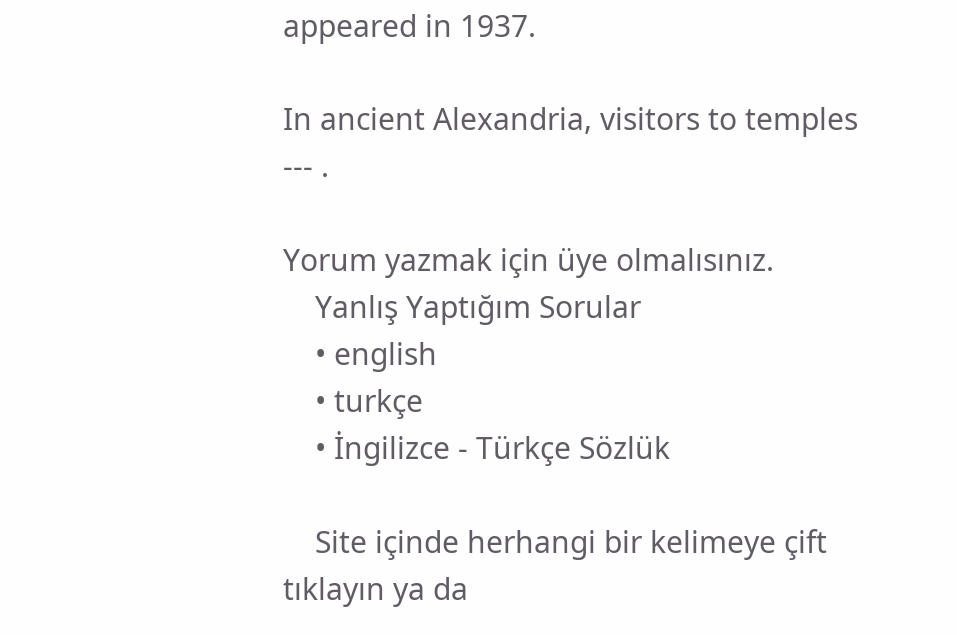appeared in 1937.

In ancient Alexandria, visitors to temples --- .

Yorum yazmak için üye olmalısınız.
    Yanlış Yaptığım Sorular
    • english
    • turkçe
    • İngilizce - Türkçe Sözlük

    Site içinde herhangi bir kelimeye çift tıklayın ya da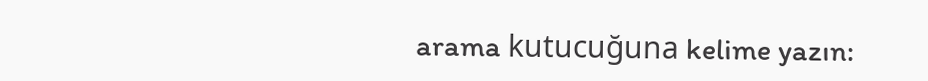arama kutucuğuna kelime yazın: